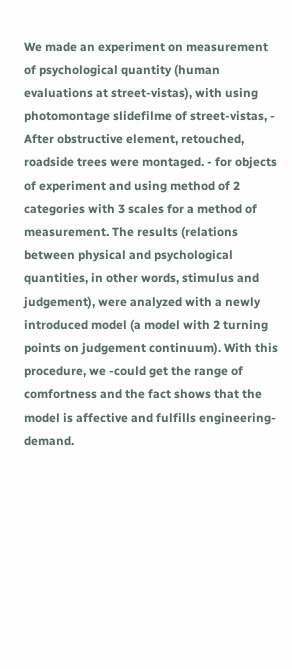We made an experiment on measurement of psychological quantity (human evaluations at street-vistas), with using photomontage slidefilme of street-vistas, - After obstructive element, retouched, roadside trees were montaged. - for objects of experiment and using method of 2 categories with 3 scales for a method of measurement. The results (relations between physical and psychological quantities, in other words, stimulus and judgement), were analyzed with a newly introduced model (a model with 2 turning points on judgement continuum). With this procedure, we -could get the range of comfortness and the fact shows that the model is affective and fulfills engineering-demand.